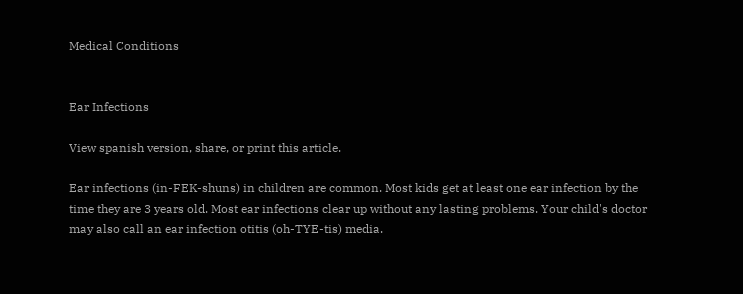Medical Conditions


Ear Infections

View spanish version, share, or print this article.

Ear infections (in-FEK-shuns) in children are common. Most kids get at least one ear infection by the time they are 3 years old. Most ear infections clear up without any lasting problems. Your child's doctor may also call an ear infection otitis (oh-TYE-tis) media.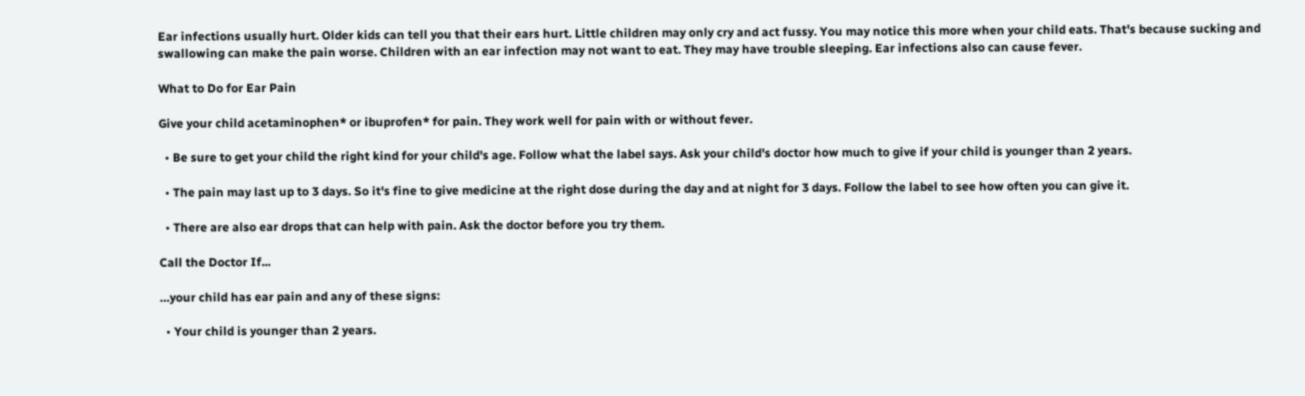Ear infections usually hurt. Older kids can tell you that their ears hurt. Little children may only cry and act fussy. You may notice this more when your child eats. That's because sucking and swallowing can make the pain worse. Children with an ear infection may not want to eat. They may have trouble sleeping. Ear infections also can cause fever.

What to Do for Ear Pain

Give your child acetaminophen* or ibuprofen* for pain. They work well for pain with or without fever.

  • Be sure to get your child the right kind for your child's age. Follow what the label says. Ask your child's doctor how much to give if your child is younger than 2 years.

  • The pain may last up to 3 days. So it's fine to give medicine at the right dose during the day and at night for 3 days. Follow the label to see how often you can give it.

  • There are also ear drops that can help with pain. Ask the doctor before you try them.

Call the Doctor If...

…your child has ear pain and any of these signs:

  • Your child is younger than 2 years.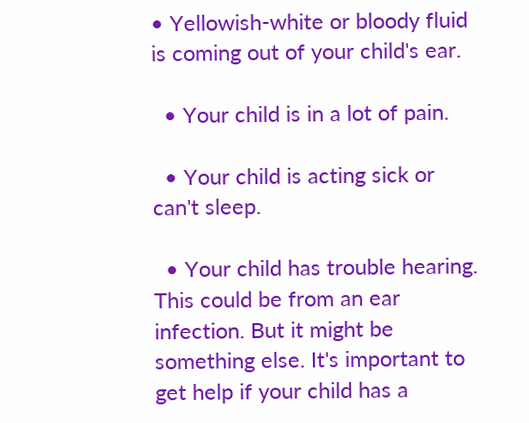• Yellowish-white or bloody fluid is coming out of your child's ear.

  • Your child is in a lot of pain.

  • Your child is acting sick or can't sleep.

  • Your child has trouble hearing. This could be from an ear infection. But it might be something else. It's important to get help if your child has a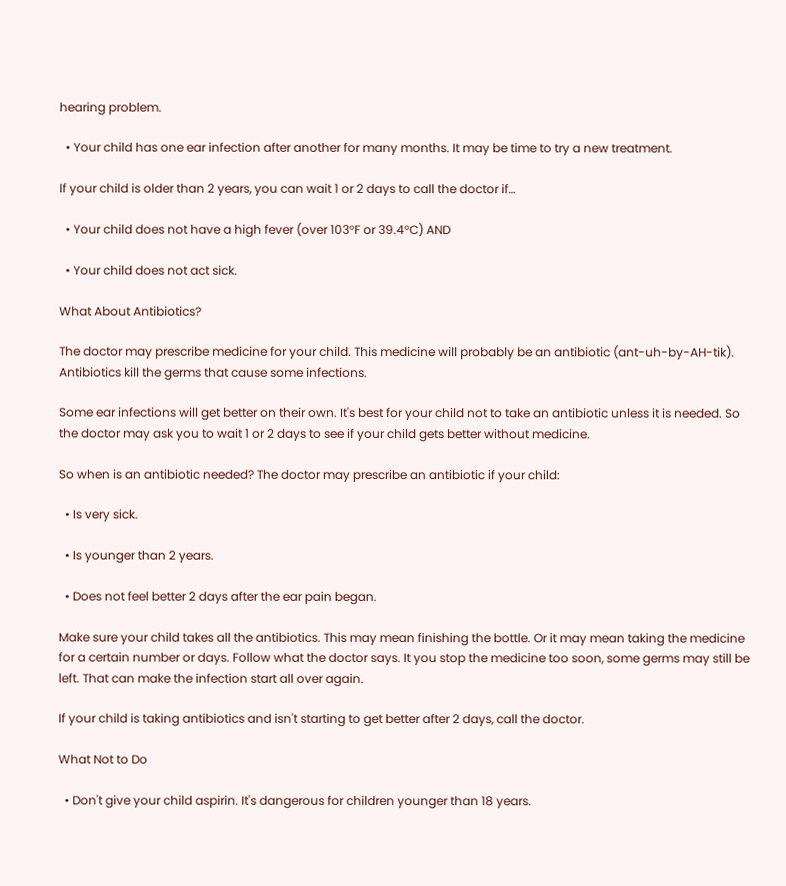hearing problem.

  • Your child has one ear infection after another for many months. It may be time to try a new treatment.

If your child is older than 2 years, you can wait 1 or 2 days to call the doctor if…

  • Your child does not have a high fever (over 103°F or 39.4°C) AND

  • Your child does not act sick.

What About Antibiotics?

The doctor may prescribe medicine for your child. This medicine will probably be an antibiotic (ant-uh-by-AH-tik). Antibiotics kill the germs that cause some infections.

Some ear infections will get better on their own. It's best for your child not to take an antibiotic unless it is needed. So the doctor may ask you to wait 1 or 2 days to see if your child gets better without medicine.

So when is an antibiotic needed? The doctor may prescribe an antibiotic if your child:

  • Is very sick.

  • Is younger than 2 years.

  • Does not feel better 2 days after the ear pain began.

Make sure your child takes all the antibiotics. This may mean finishing the bottle. Or it may mean taking the medicine for a certain number or days. Follow what the doctor says. It you stop the medicine too soon, some germs may still be left. That can make the infection start all over again.

If your child is taking antibiotics and isn't starting to get better after 2 days, call the doctor.

What Not to Do

  • Don't give your child aspirin. It's dangerous for children younger than 18 years.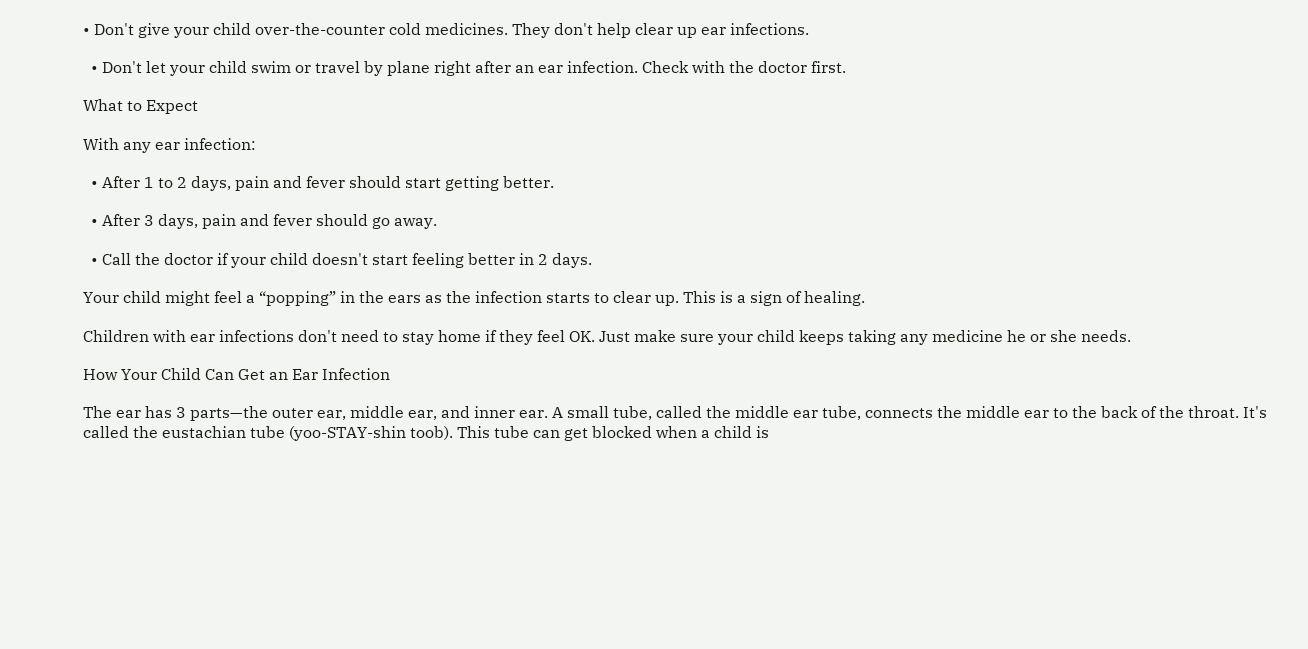• Don't give your child over-the-counter cold medicines. They don't help clear up ear infections.

  • Don't let your child swim or travel by plane right after an ear infection. Check with the doctor first.

What to Expect

With any ear infection:

  • After 1 to 2 days, pain and fever should start getting better.

  • After 3 days, pain and fever should go away.

  • Call the doctor if your child doesn't start feeling better in 2 days.

Your child might feel a “popping” in the ears as the infection starts to clear up. This is a sign of healing.

Children with ear infections don't need to stay home if they feel OK. Just make sure your child keeps taking any medicine he or she needs.

How Your Child Can Get an Ear Infection

The ear has 3 parts—the outer ear, middle ear, and inner ear. A small tube, called the middle ear tube, connects the middle ear to the back of the throat. It's called the eustachian tube (yoo-STAY-shin toob). This tube can get blocked when a child is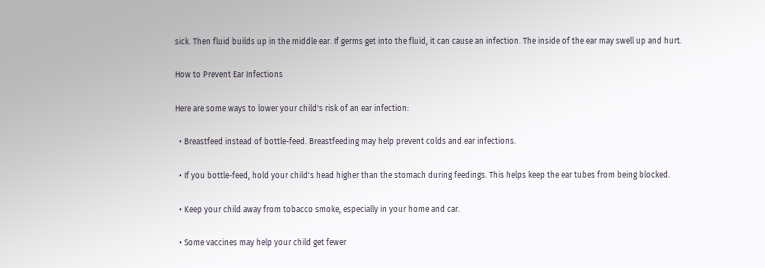sick. Then fluid builds up in the middle ear. If germs get into the fluid, it can cause an infection. The inside of the ear may swell up and hurt.

How to Prevent Ear Infections

Here are some ways to lower your child's risk of an ear infection:

  • Breastfeed instead of bottle-feed. Breastfeeding may help prevent colds and ear infections.

  • If you bottle-feed, hold your child's head higher than the stomach during feedings. This helps keep the ear tubes from being blocked.

  • Keep your child away from tobacco smoke, especially in your home and car.

  • Some vaccines may help your child get fewer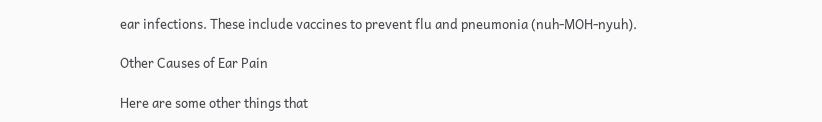ear infections. These include vaccines to prevent flu and pneumonia (nuh-MOH-nyuh).

Other Causes of Ear Pain

Here are some other things that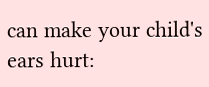can make your child's ears hurt: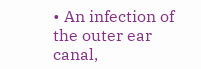• An infection of the outer ear canal,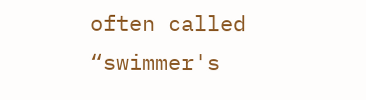often called “swimmer's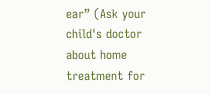ear” (Ask your child's doctor about home treatment for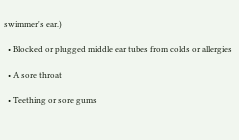swimmer's ear.)

  • Blocked or plugged middle ear tubes from colds or allergies

  • A sore throat

  • Teething or sore gums